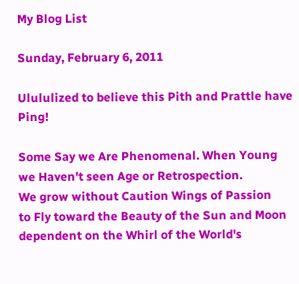My Blog List

Sunday, February 6, 2011

Ulululized to believe this Pith and Prattle have Ping!

Some Say we Are Phenomenal. When Young
we Haven't seen Age or Retrospection.
We grow without Caution Wings of Passion
to Fly toward the Beauty of the Sun and Moon
dependent on the Whirl of the World's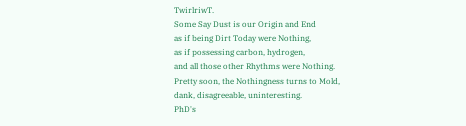TwirlriwT.
Some Say Dust is our Origin and End
as if being Dirt Today were Nothing,
as if possessing carbon, hydrogen,
and all those other Rhythms were Nothing.
Pretty soon, the Nothingness turns to Mold,
dank, disagreeable, uninteresting.
PhD's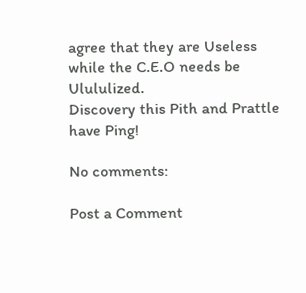agree that they are Useless
while the C.E.O needs be Ulululized.
Discovery this Pith and Prattle have Ping!

No comments:

Post a Comment